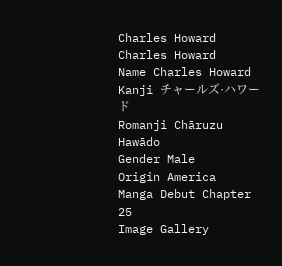Charles Howard
Charles Howard
Name Charles Howard
Kanji チャールズ·ハワード
Romanji Chāruzu Hawādo
Gender Male
Origin America
Manga Debut Chapter 25
Image Gallery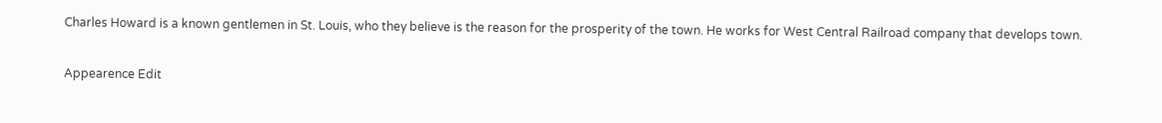Charles Howard is a known gentlemen in St. Louis, who they believe is the reason for the prosperity of the town. He works for West Central Railroad company that develops town.

Appearence Edit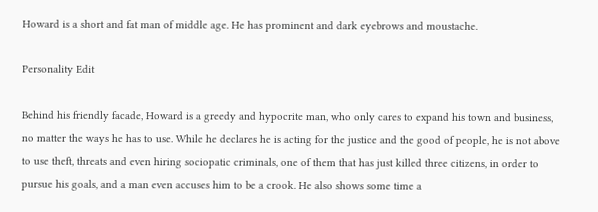Howard is a short and fat man of middle age. He has prominent and dark eyebrows and moustache.

Personality Edit

Behind his friendly facade, Howard is a greedy and hypocrite man, who only cares to expand his town and business, no matter the ways he has to use. While he declares he is acting for the justice and the good of people, he is not above to use theft, threats and even hiring sociopatic criminals, one of them that has just killed three citizens, in order to pursue his goals, and a man even accuses him to be a crook. He also shows some time a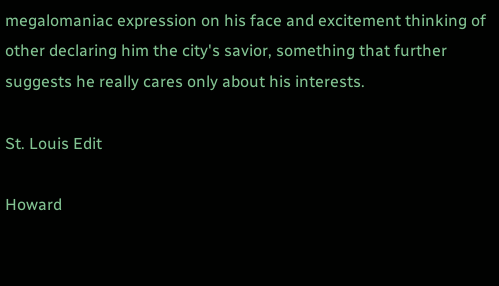megalomaniac expression on his face and excitement thinking of other declaring him the city's savior, something that further suggests he really cares only about his interests.

St. Louis Edit

Howard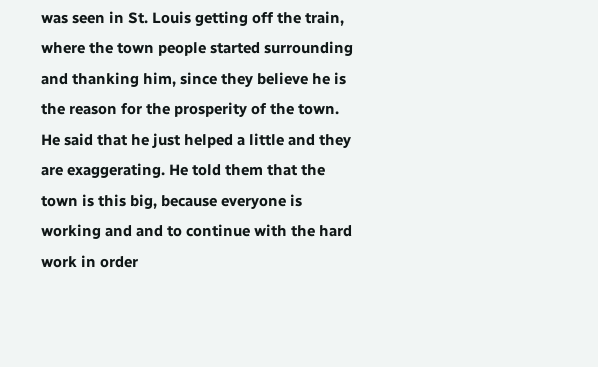was seen in St. Louis getting off the train, where the town people started surrounding and thanking him, since they believe he is the reason for the prosperity of the town. He said that he just helped a little and they are exaggerating. He told them that the town is this big, because everyone is working and and to continue with the hard work in order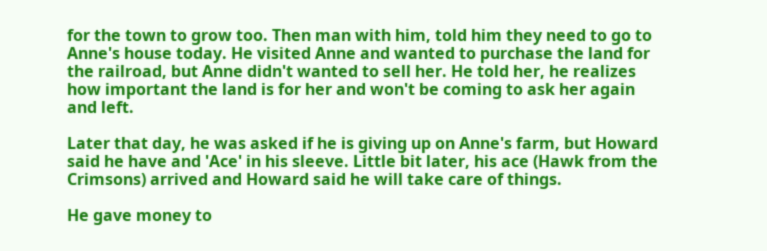for the town to grow too. Then man with him, told him they need to go to Anne's house today. He visited Anne and wanted to purchase the land for the railroad, but Anne didn't wanted to sell her. He told her, he realizes how important the land is for her and won't be coming to ask her again and left.

Later that day, he was asked if he is giving up on Anne's farm, but Howard said he have and 'Ace' in his sleeve. Little bit later, his ace (Hawk from the Crimsons) arrived and Howard said he will take care of things.

He gave money to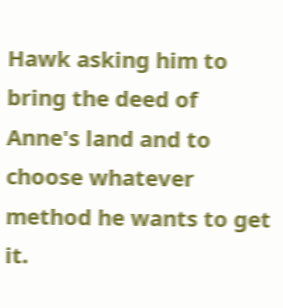Hawk asking him to bring the deed of Anne's land and to choose whatever method he wants to get it.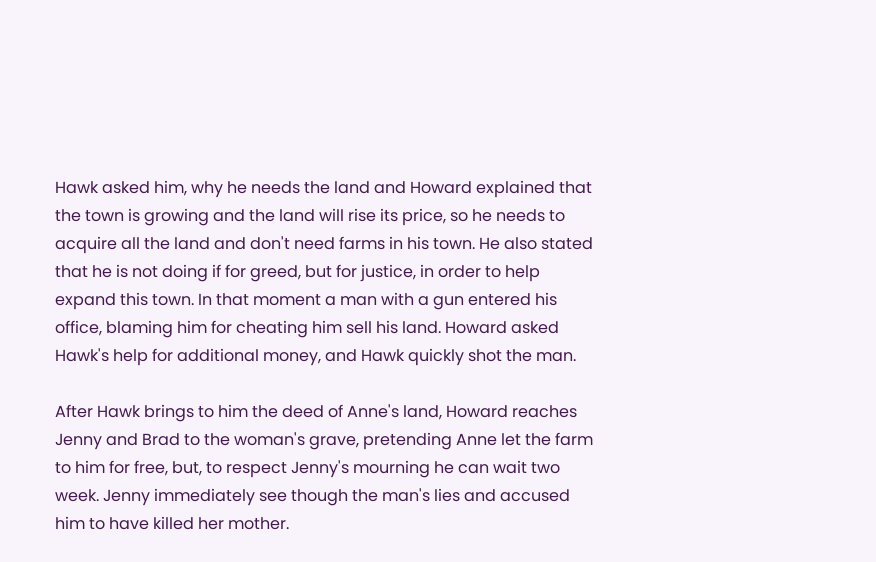Hawk asked him, why he needs the land and Howard explained that the town is growing and the land will rise its price, so he needs to acquire all the land and don't need farms in his town. He also stated that he is not doing if for greed, but for justice, in order to help expand this town. In that moment a man with a gun entered his office, blaming him for cheating him sell his land. Howard asked Hawk's help for additional money, and Hawk quickly shot the man.

After Hawk brings to him the deed of Anne's land, Howard reaches Jenny and Brad to the woman's grave, pretending Anne let the farm to him for free, but, to respect Jenny's mourning he can wait two week. Jenny immediately see though the man's lies and accused him to have killed her mother.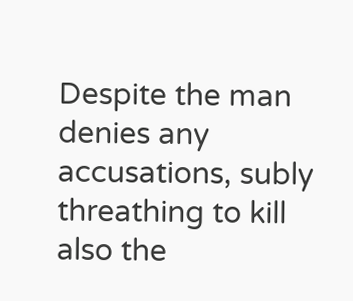Despite the man denies any accusations, subly threathing to kill also the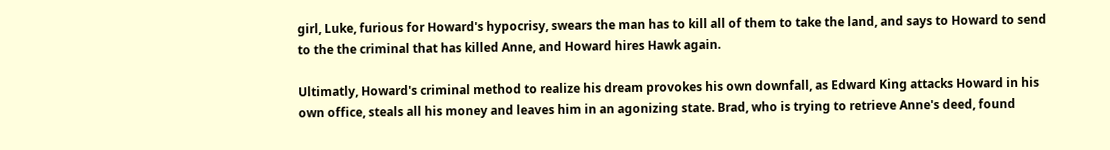girl, Luke, furious for Howard's hypocrisy, swears the man has to kill all of them to take the land, and says to Howard to send to the the criminal that has killed Anne, and Howard hires Hawk again.

Ultimatly, Howard's criminal method to realize his dream provokes his own downfall, as Edward King attacks Howard in his own office, steals all his money and leaves him in an agonizing state. Brad, who is trying to retrieve Anne's deed, found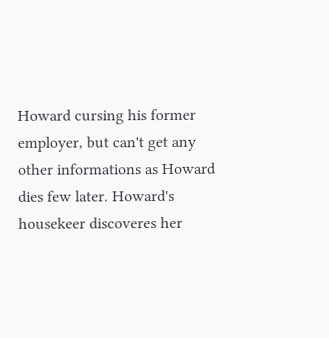Howard cursing his former employer, but can't get any other informations as Howard dies few later. Howard's housekeer discoveres her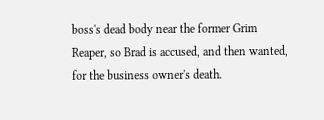boss's dead body near the former Grim Reaper, so Brad is accused, and then wanted, for the business owner's death.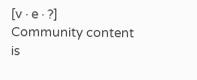[v · e · ?]
Community content is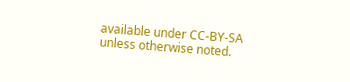available under CC-BY-SA unless otherwise noted.